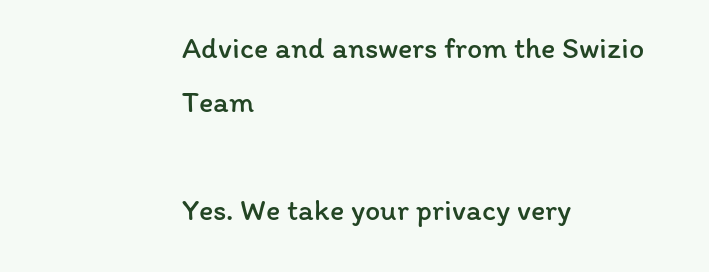Advice and answers from the Swizio Team

Yes. We take your privacy very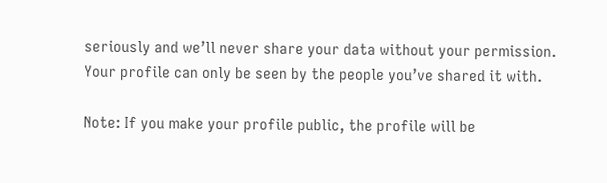seriously and we’ll never share your data without your permission. Your profile can only be seen by the people you’ve shared it with.

Note: If you make your profile public, the profile will be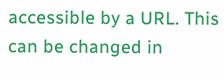accessible by a URL. This can be changed in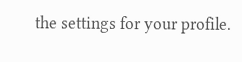the settings for your profile.